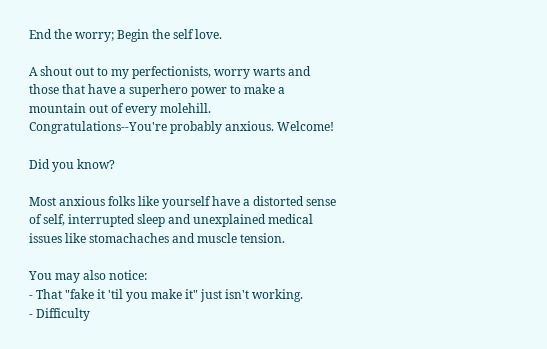End the worry; Begin the self love.

A shout out to my perfectionists, worry warts and those that have a superhero power to make a mountain out of every molehill. Congratulations--You're probably anxious. Welcome!

Did you know?

Most anxious folks like yourself have a distorted sense of self, interrupted sleep and unexplained medical issues like stomachaches and muscle tension.

You may also notice:
- That "fake it 'til you make it" just isn't working.
- Difficulty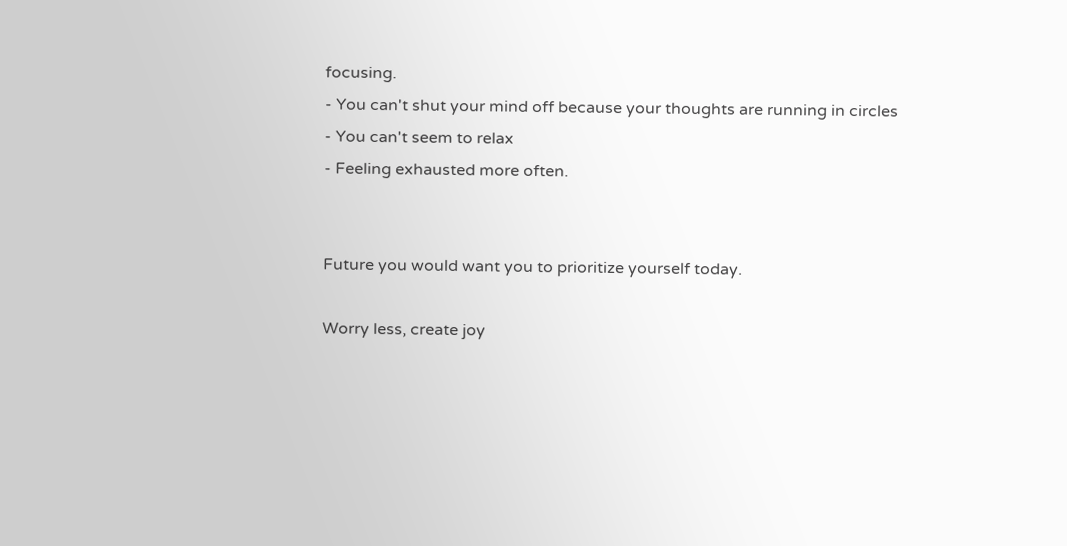focusing.
- You can't shut your mind off because your thoughts are running in circles
- You can't seem to relax
- Feeling exhausted more often.


Future you would want you to prioritize yourself today.

Worry less, create joy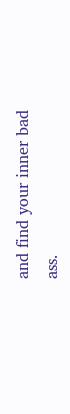and find your inner bad ass.